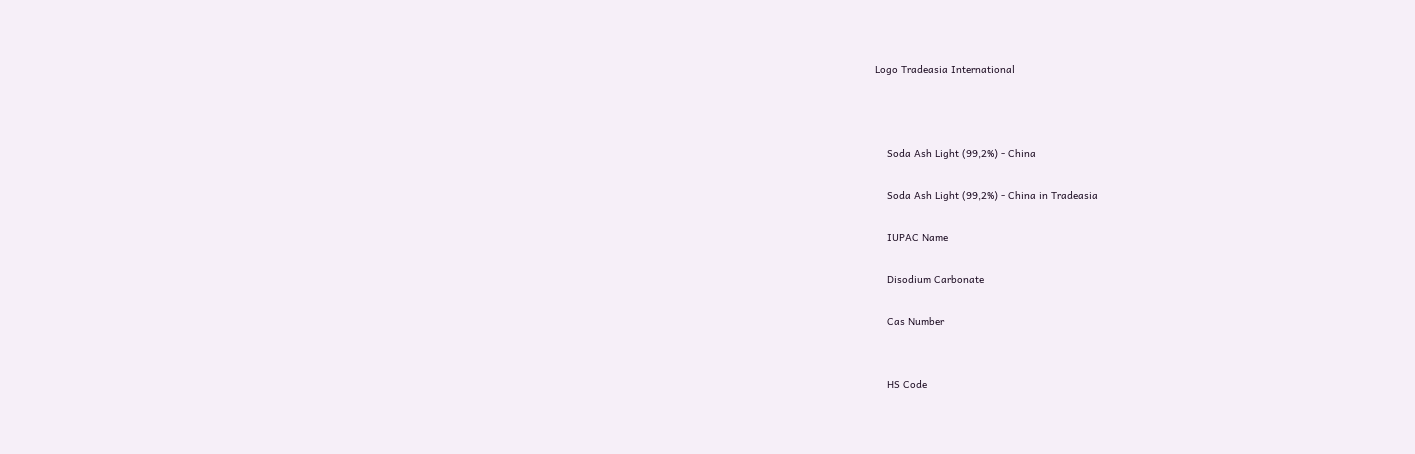Logo Tradeasia International



    Soda Ash Light (99,2%) - China

    Soda Ash Light (99,2%) - China in Tradeasia

    IUPAC Name

    Disodium Carbonate

    Cas Number


    HS Code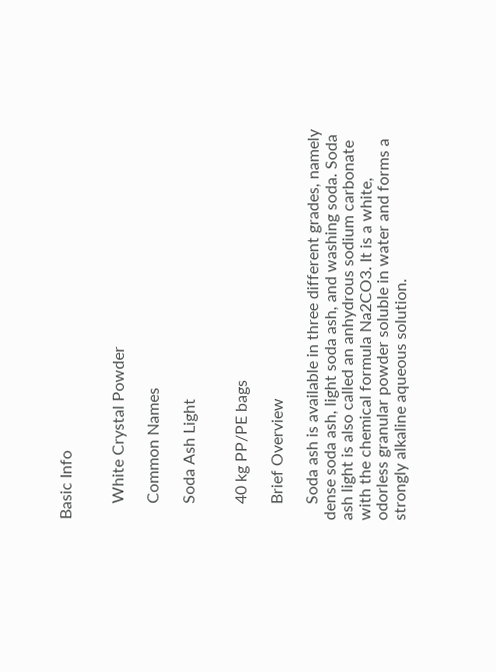Basic Info


    White Crystal Powder

    Common Names

    Soda Ash Light


    40 kg PP/PE bags

    Brief Overview

    Soda ash is available in three different grades, namely dense soda ash, light soda ash, and washing soda. Soda ash light is also called an anhydrous sodium carbonate with the chemical formula Na2CO3. It is a white, odorless granular powder soluble in water and forms a strongly alkaline aqueous solution.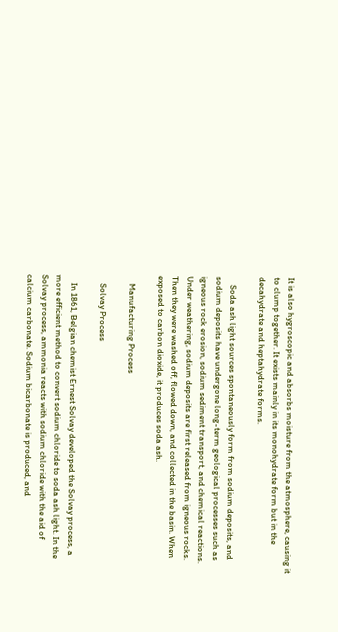It is also hygroscopic and absorbs moisture from the atmosphere, causing it to clump together. It exists mainly in its monohydrate form but in the decahydrate and heptahydrate forms.

    Soda ash light sources spontaneously form from sodium deposits, and sodium deposits have undergone long-term geological processes such as igneous rock erosion, sodium sediment transport, and chemical reactions. Under weathering, sodium deposits are first released from igneous rocks. Then they were washed off, flowed down, and collected in the basin. When exposed to carbon dioxide, it produces soda ash.

    Manufacturing Process

    Solvay Process

    In 1861, Belgian chemist Ernest Solvay developed the Solvay process, a more efficient method to convert sodium chloride to soda ash light. In the Solvay process, ammonia reacts with sodium chloride with the aid of calcium carbonate. Sodium bicarbonate is produced, and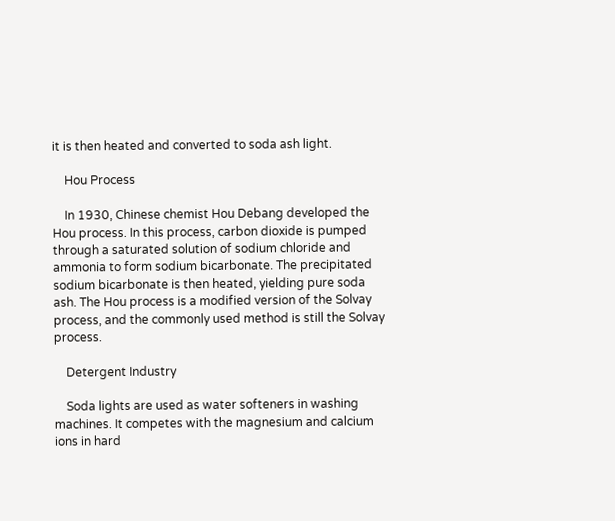it is then heated and converted to soda ash light.

    Hou Process

    In 1930, Chinese chemist Hou Debang developed the Hou process. In this process, carbon dioxide is pumped through a saturated solution of sodium chloride and ammonia to form sodium bicarbonate. The precipitated sodium bicarbonate is then heated, yielding pure soda ash. The Hou process is a modified version of the Solvay process, and the commonly used method is still the Solvay process.

    Detergent Industry

    Soda lights are used as water softeners in washing machines. It competes with the magnesium and calcium ions in hard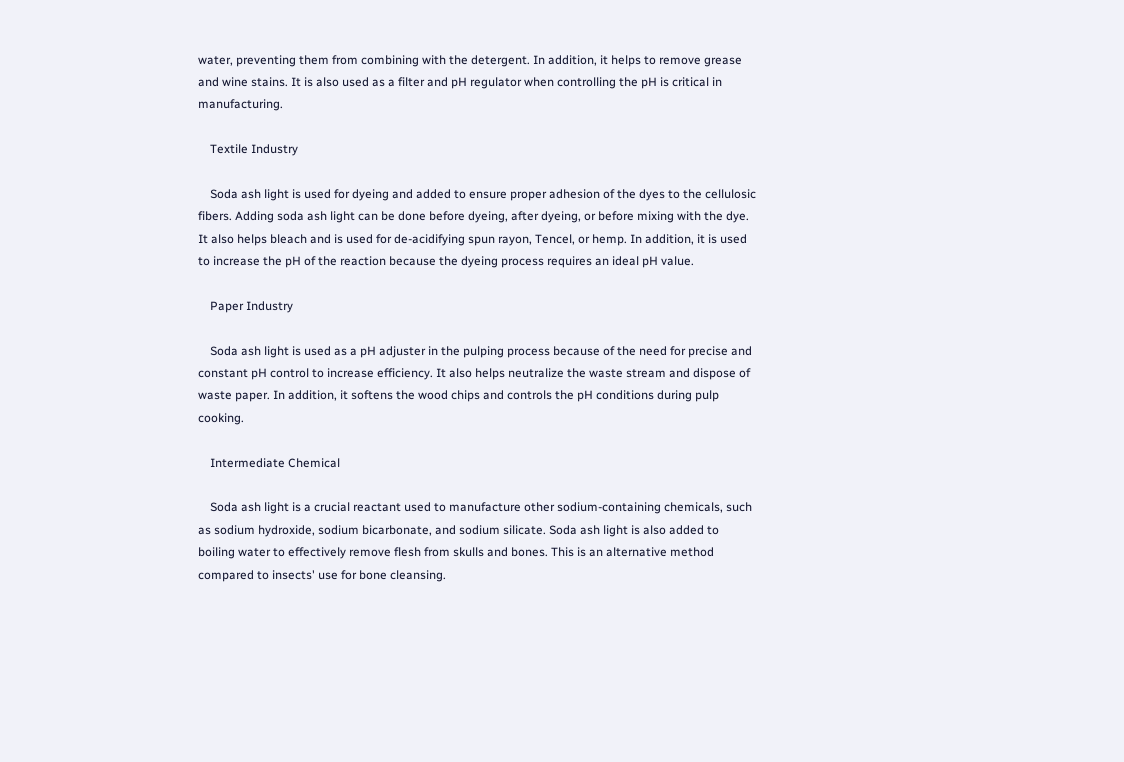water, preventing them from combining with the detergent. In addition, it helps to remove grease and wine stains. It is also used as a filter and pH regulator when controlling the pH is critical in manufacturing.

    Textile Industry

    Soda ash light is used for dyeing and added to ensure proper adhesion of the dyes to the cellulosic fibers. Adding soda ash light can be done before dyeing, after dyeing, or before mixing with the dye. It also helps bleach and is used for de-acidifying spun rayon, Tencel, or hemp. In addition, it is used to increase the pH of the reaction because the dyeing process requires an ideal pH value.

    Paper Industry

    Soda ash light is used as a pH adjuster in the pulping process because of the need for precise and constant pH control to increase efficiency. It also helps neutralize the waste stream and dispose of waste paper. In addition, it softens the wood chips and controls the pH conditions during pulp cooking.

    Intermediate Chemical

    Soda ash light is a crucial reactant used to manufacture other sodium-containing chemicals, such as sodium hydroxide, sodium bicarbonate, and sodium silicate. Soda ash light is also added to boiling water to effectively remove flesh from skulls and bones. This is an alternative method compared to insects' use for bone cleansing.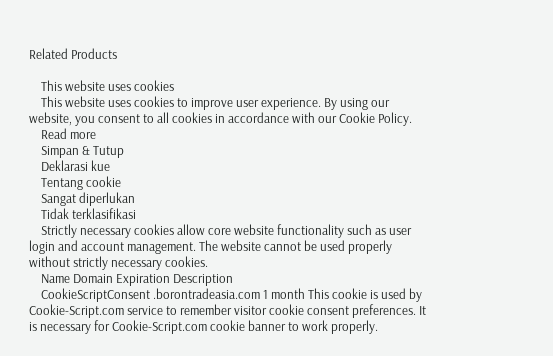Related Products

    This website uses cookies
    This website uses cookies to improve user experience. By using our website, you consent to all cookies in accordance with our Cookie Policy.
    Read more
    Simpan & Tutup
    Deklarasi kue
    Tentang cookie
    Sangat diperlukan
    Tidak terklasifikasi
    Strictly necessary cookies allow core website functionality such as user login and account management. The website cannot be used properly without strictly necessary cookies.
    Name Domain Expiration Description
    CookieScriptConsent .borontradeasia.com 1 month This cookie is used by Cookie-Script.com service to remember visitor cookie consent preferences. It is necessary for Cookie-Script.com cookie banner to work properly.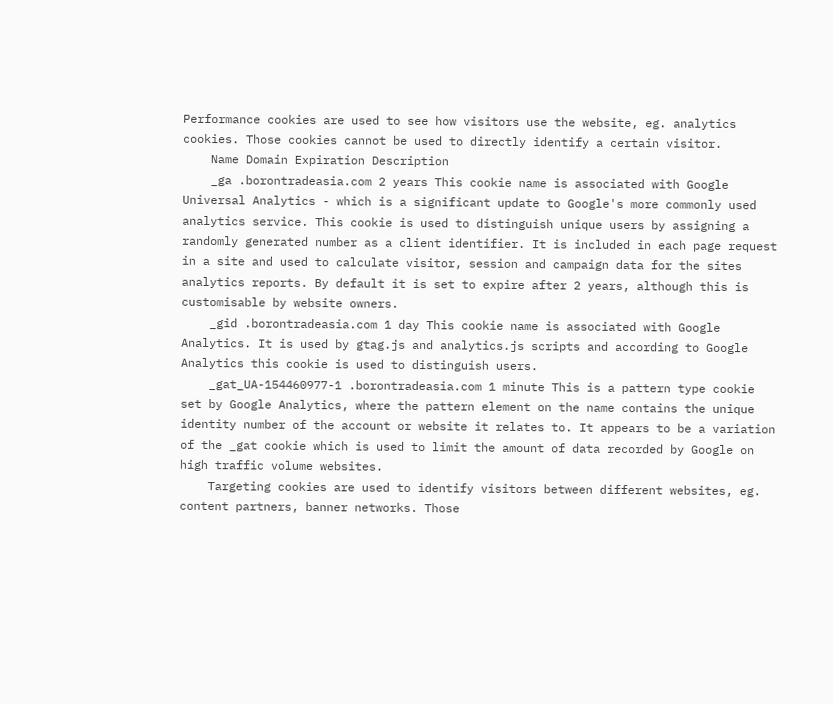Performance cookies are used to see how visitors use the website, eg. analytics cookies. Those cookies cannot be used to directly identify a certain visitor.
    Name Domain Expiration Description
    _ga .borontradeasia.com 2 years This cookie name is associated with Google Universal Analytics - which is a significant update to Google's more commonly used analytics service. This cookie is used to distinguish unique users by assigning a randomly generated number as a client identifier. It is included in each page request in a site and used to calculate visitor, session and campaign data for the sites analytics reports. By default it is set to expire after 2 years, although this is customisable by website owners.
    _gid .borontradeasia.com 1 day This cookie name is associated with Google Analytics. It is used by gtag.js and analytics.js scripts and according to Google Analytics this cookie is used to distinguish users.
    _gat_UA-154460977-1 .borontradeasia.com 1 minute This is a pattern type cookie set by Google Analytics, where the pattern element on the name contains the unique identity number of the account or website it relates to. It appears to be a variation of the _gat cookie which is used to limit the amount of data recorded by Google on high traffic volume websites.
    Targeting cookies are used to identify visitors between different websites, eg. content partners, banner networks. Those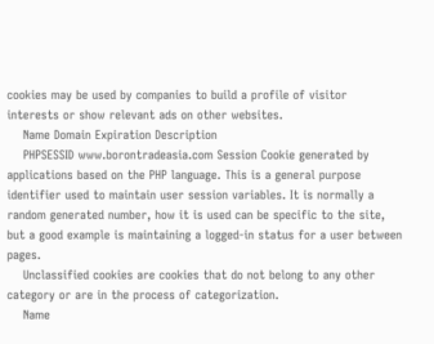cookies may be used by companies to build a profile of visitor interests or show relevant ads on other websites.
    Name Domain Expiration Description
    PHPSESSID www.borontradeasia.com Session Cookie generated by applications based on the PHP language. This is a general purpose identifier used to maintain user session variables. It is normally a random generated number, how it is used can be specific to the site, but a good example is maintaining a logged-in status for a user between pages.
    Unclassified cookies are cookies that do not belong to any other category or are in the process of categorization.
    Name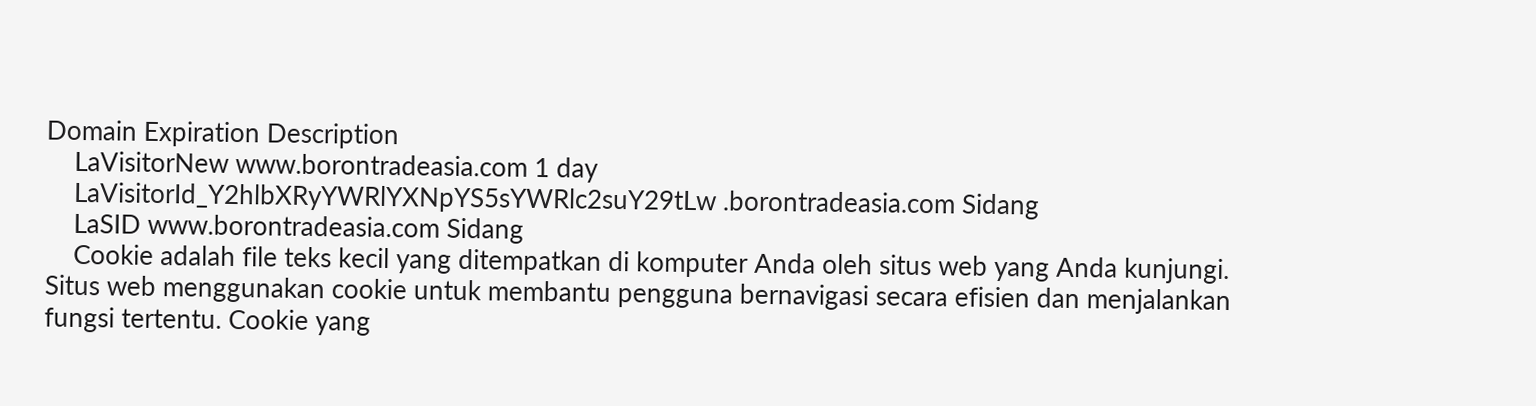Domain Expiration Description
    LaVisitorNew www.borontradeasia.com 1 day
    LaVisitorId_Y2hlbXRyYWRlYXNpYS5sYWRlc2suY29tLw .borontradeasia.com Sidang
    LaSID www.borontradeasia.com Sidang
    Cookie adalah file teks kecil yang ditempatkan di komputer Anda oleh situs web yang Anda kunjungi. Situs web menggunakan cookie untuk membantu pengguna bernavigasi secara efisien dan menjalankan fungsi tertentu. Cookie yang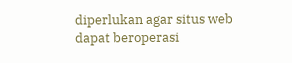diperlukan agar situs web dapat beroperasi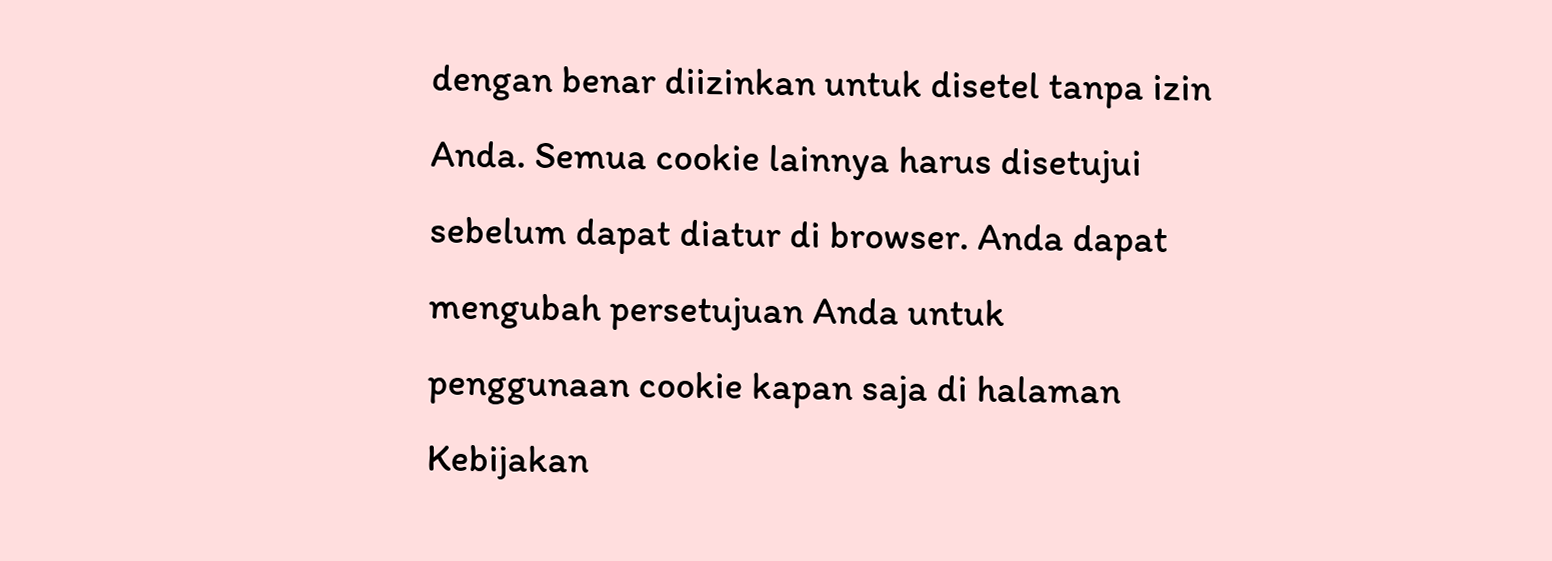dengan benar diizinkan untuk disetel tanpa izin Anda. Semua cookie lainnya harus disetujui sebelum dapat diatur di browser. Anda dapat mengubah persetujuan Anda untuk penggunaan cookie kapan saja di halaman Kebijakan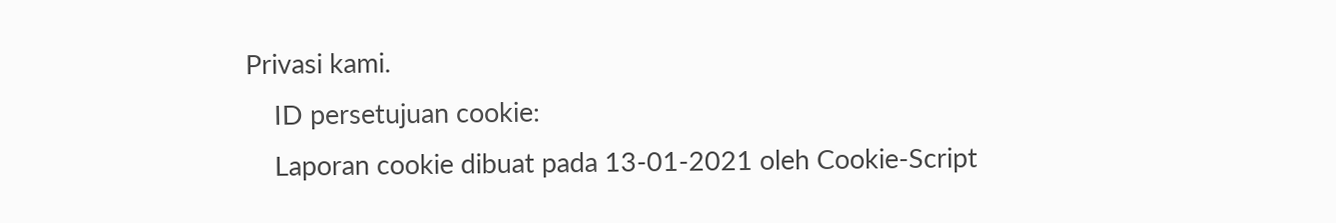Privasi kami.
    ID persetujuan cookie:
    Laporan cookie dibuat pada 13-01-2021 oleh Cookie-Script